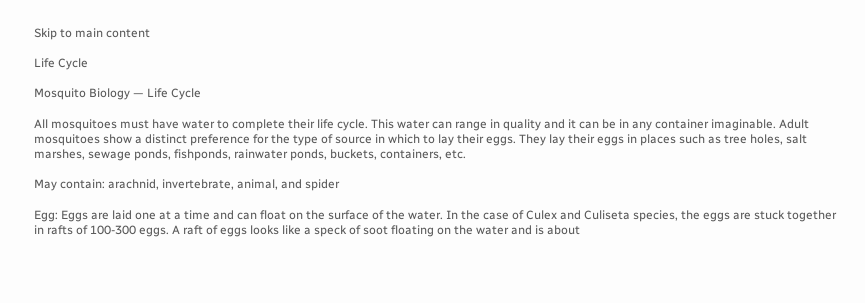Skip to main content

Life Cycle

Mosquito Biology — Life Cycle

All mosquitoes must have water to complete their life cycle. This water can range in quality and it can be in any container imaginable. Adult mosquitoes show a distinct preference for the type of source in which to lay their eggs. They lay their eggs in places such as tree holes, salt marshes, sewage ponds, fishponds, rainwater ponds, buckets, containers, etc.

May contain: arachnid, invertebrate, animal, and spider

Egg: Eggs are laid one at a time and can float on the surface of the water. In the case of Culex and Culiseta species, the eggs are stuck together in rafts of 100-300 eggs. A raft of eggs looks like a speck of soot floating on the water and is about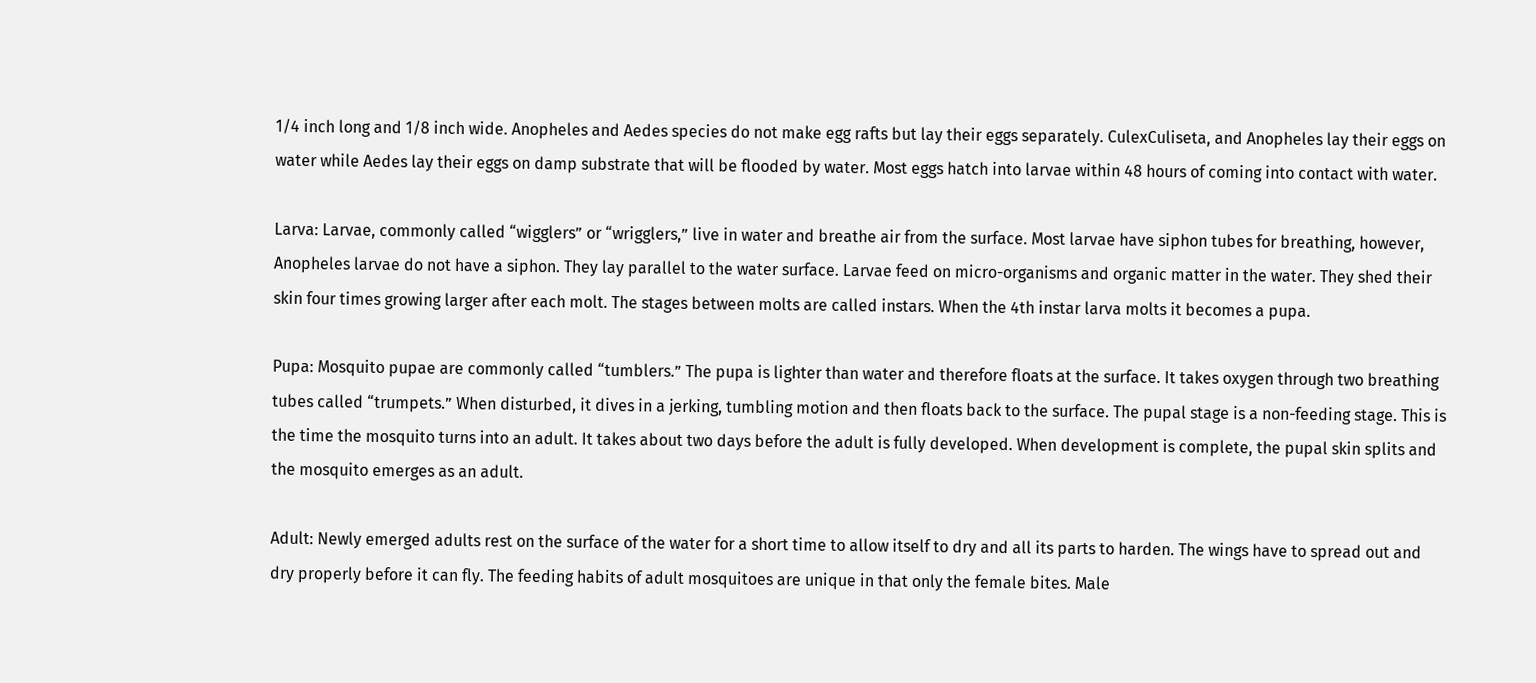1/4 inch long and 1/8 inch wide. Anopheles and Aedes species do not make egg rafts but lay their eggs separately. CulexCuliseta, and Anopheles lay their eggs on water while Aedes lay their eggs on damp substrate that will be flooded by water. Most eggs hatch into larvae within 48 hours of coming into contact with water.

Larva: Larvae, commonly called “wigglers” or “wrigglers,” live in water and breathe air from the surface. Most larvae have siphon tubes for breathing, however, Anopheles larvae do not have a siphon. They lay parallel to the water surface. Larvae feed on micro-organisms and organic matter in the water. They shed their skin four times growing larger after each molt. The stages between molts are called instars. When the 4th instar larva molts it becomes a pupa.

Pupa: Mosquito pupae are commonly called “tumblers.” The pupa is lighter than water and therefore floats at the surface. It takes oxygen through two breathing tubes called “trumpets.” When disturbed, it dives in a jerking, tumbling motion and then floats back to the surface. The pupal stage is a non-feeding stage. This is the time the mosquito turns into an adult. It takes about two days before the adult is fully developed. When development is complete, the pupal skin splits and the mosquito emerges as an adult.

Adult: Newly emerged adults rest on the surface of the water for a short time to allow itself to dry and all its parts to harden. The wings have to spread out and dry properly before it can fly. The feeding habits of adult mosquitoes are unique in that only the female bites. Male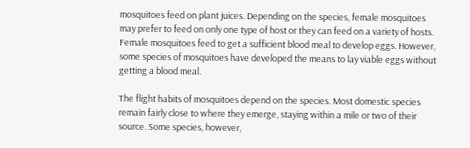mosquitoes feed on plant juices. Depending on the species, female mosquitoes may prefer to feed on only one type of host or they can feed on a variety of hosts. Female mosquitoes feed to get a sufficient blood meal to develop eggs. However, some species of mosquitoes have developed the means to lay viable eggs without getting a blood meal.

The flight habits of mosquitoes depend on the species. Most domestic species remain fairly close to where they emerge, staying within a mile or two of their source. Some species, however,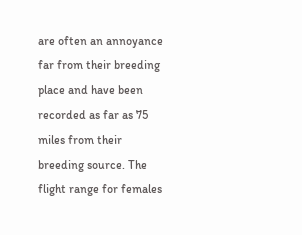are often an annoyance far from their breeding place and have been recorded as far as 75 miles from their breeding source. The flight range for females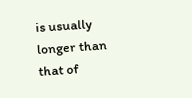is usually longer than that of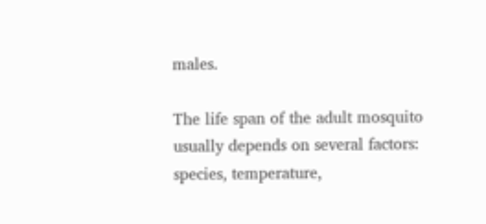males.

The life span of the adult mosquito usually depends on several factors: species, temperature,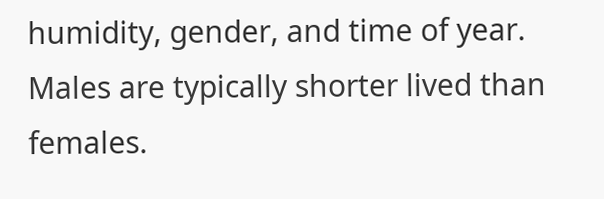humidity, gender, and time of year. Males are typically shorter lived than females.